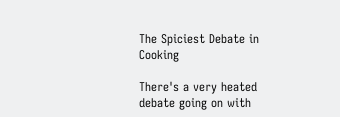The Spiciest Debate in Cooking

There's a very heated debate going on with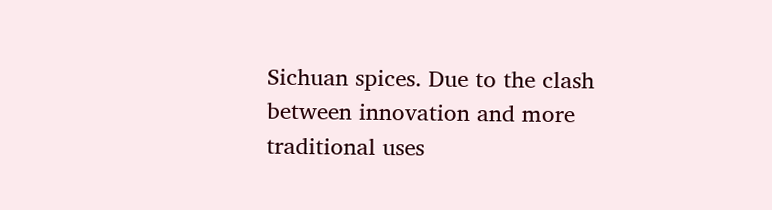Sichuan spices. Due to the clash between innovation and more traditional uses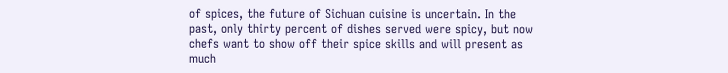of spices, the future of Sichuan cuisine is uncertain. In the past, only thirty percent of dishes served were spicy, but now chefs want to show off their spice skills and will present as much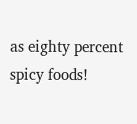as eighty percent spicy foods!